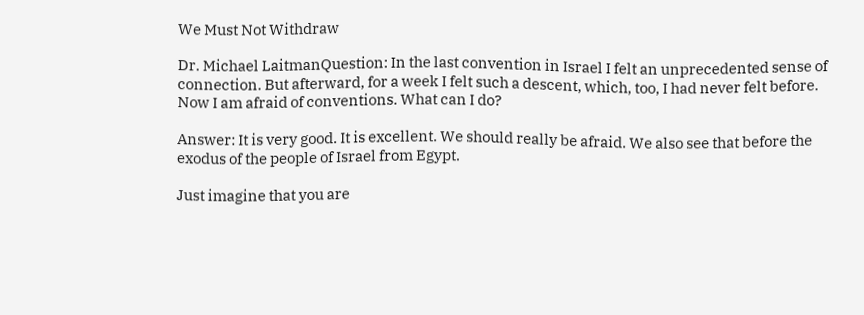We Must Not Withdraw

Dr. Michael LaitmanQuestion: In the last convention in Israel I felt an unprecedented sense of connection. But afterward, for a week I felt such a descent, which, too, I had never felt before. Now I am afraid of conventions. What can I do?

Answer: It is very good. It is excellent. We should really be afraid. We also see that before the exodus of the people of Israel from Egypt.

Just imagine that you are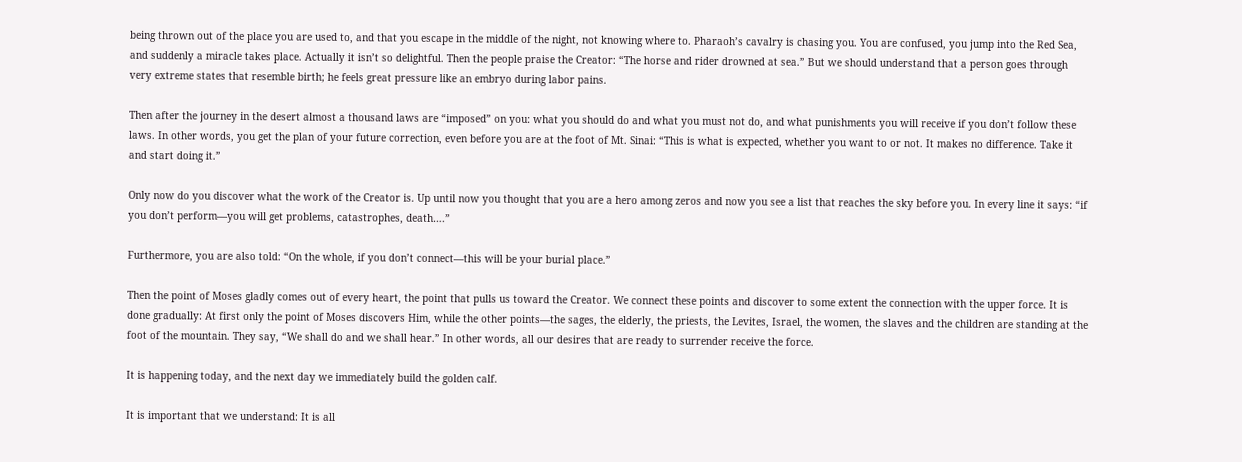being thrown out of the place you are used to, and that you escape in the middle of the night, not knowing where to. Pharaoh’s cavalry is chasing you. You are confused, you jump into the Red Sea, and suddenly a miracle takes place. Actually it isn’t so delightful. Then the people praise the Creator: “The horse and rider drowned at sea.” But we should understand that a person goes through very extreme states that resemble birth; he feels great pressure like an embryo during labor pains.

Then after the journey in the desert almost a thousand laws are “imposed” on you: what you should do and what you must not do, and what punishments you will receive if you don’t follow these laws. In other words, you get the plan of your future correction, even before you are at the foot of Mt. Sinai: “This is what is expected, whether you want to or not. It makes no difference. Take it and start doing it.”

Only now do you discover what the work of the Creator is. Up until now you thought that you are a hero among zeros and now you see a list that reaches the sky before you. In every line it says: “if you don’t perform—you will get problems, catastrophes, death….”

Furthermore, you are also told: “On the whole, if you don’t connect—this will be your burial place.”

Then the point of Moses gladly comes out of every heart, the point that pulls us toward the Creator. We connect these points and discover to some extent the connection with the upper force. It is done gradually: At first only the point of Moses discovers Him, while the other points—the sages, the elderly, the priests, the Levites, Israel, the women, the slaves and the children are standing at the foot of the mountain. They say, “We shall do and we shall hear.” In other words, all our desires that are ready to surrender receive the force.

It is happening today, and the next day we immediately build the golden calf.

It is important that we understand: It is all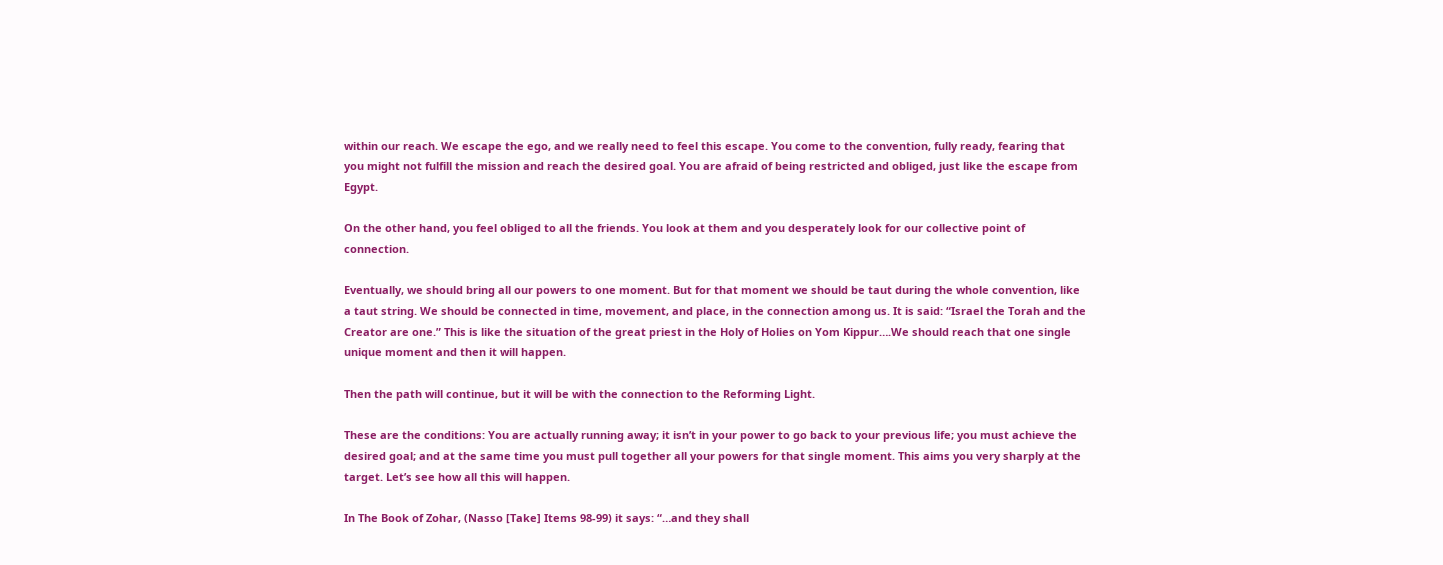within our reach. We escape the ego, and we really need to feel this escape. You come to the convention, fully ready, fearing that you might not fulfill the mission and reach the desired goal. You are afraid of being restricted and obliged, just like the escape from Egypt.

On the other hand, you feel obliged to all the friends. You look at them and you desperately look for our collective point of connection.

Eventually, we should bring all our powers to one moment. But for that moment we should be taut during the whole convention, like a taut string. We should be connected in time, movement, and place, in the connection among us. It is said: “Israel the Torah and the Creator are one.” This is like the situation of the great priest in the Holy of Holies on Yom Kippur….We should reach that one single unique moment and then it will happen.

Then the path will continue, but it will be with the connection to the Reforming Light.

These are the conditions: You are actually running away; it isn’t in your power to go back to your previous life; you must achieve the desired goal; and at the same time you must pull together all your powers for that single moment. This aims you very sharply at the target. Let’s see how all this will happen.

In The Book of Zohar, (Nasso [Take] Items 98-99) it says: “…and they shall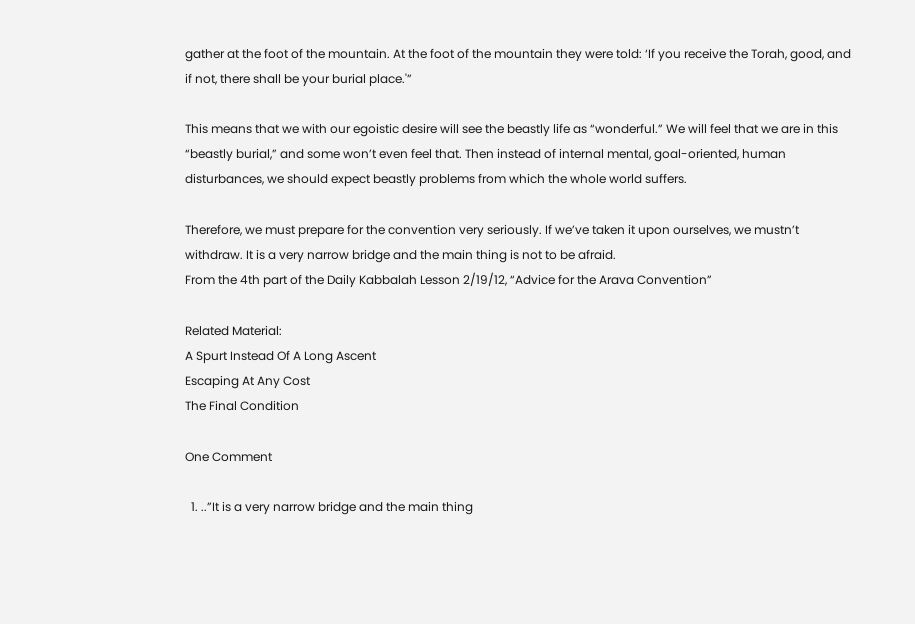gather at the foot of the mountain. At the foot of the mountain they were told: ‘If you receive the Torah, good, and if not, there shall be your burial place.'”

This means that we with our egoistic desire will see the beastly life as “wonderful.” We will feel that we are in this “beastly burial,” and some won’t even feel that. Then instead of internal mental, goal-oriented, human disturbances, we should expect beastly problems from which the whole world suffers.

Therefore, we must prepare for the convention very seriously. If we’ve taken it upon ourselves, we mustn’t withdraw. It is a very narrow bridge and the main thing is not to be afraid.
From the 4th part of the Daily Kabbalah Lesson 2/19/12, “Advice for the Arava Convention”

Related Material:
A Spurt Instead Of A Long Ascent
Escaping At Any Cost
The Final Condition

One Comment

  1. ..”It is a very narrow bridge and the main thing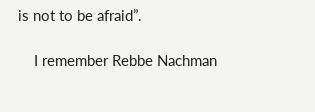is not to be afraid”.

    I remember Rebbe Nachman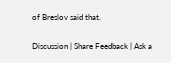of Breslov said that.

Discussion | Share Feedback | Ask a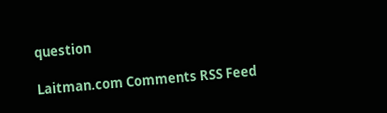question

Laitman.com Comments RSS Feed